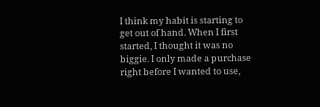I think my habit is starting to get out of hand. When I first started, I thought it was no biggie. I only made a purchase right before I wanted to use,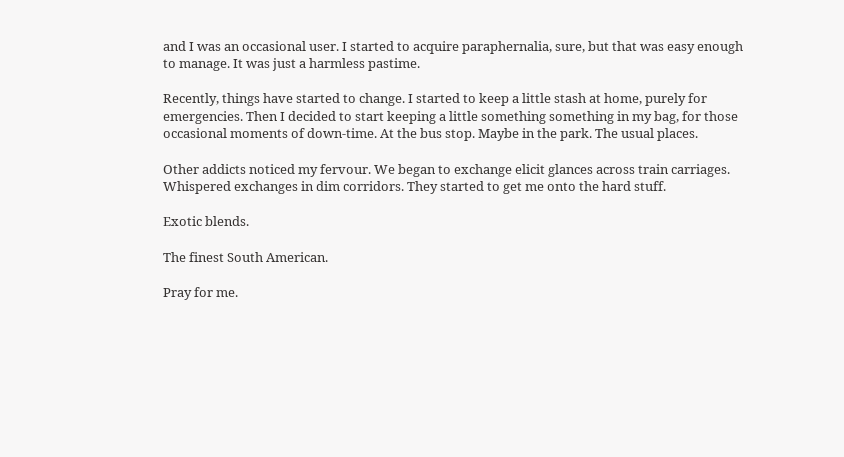and I was an occasional user. I started to acquire paraphernalia, sure, but that was easy enough to manage. It was just a harmless pastime.

Recently, things have started to change. I started to keep a little stash at home, purely for emergencies. Then I decided to start keeping a little something something in my bag, for those occasional moments of down-time. At the bus stop. Maybe in the park. The usual places.

Other addicts noticed my fervour. We began to exchange elicit glances across train carriages. Whispered exchanges in dim corridors. They started to get me onto the hard stuff.

Exotic blends.

The finest South American.

Pray for me.